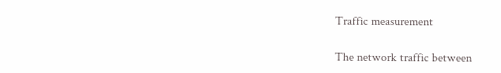Traffic measurement

The network traffic between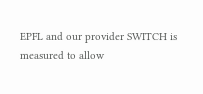EPFL and our provider SWITCH is measured to allow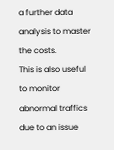a further data analysis to master the costs.
This is also useful to monitor abnormal traffics due to an issue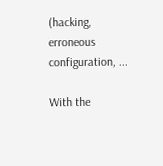(hacking, erroneous configuration, ...

With the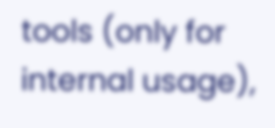tools (only for internal usage),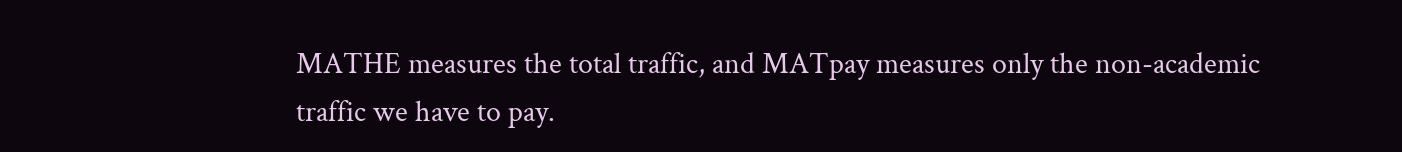MATHE measures the total traffic, and MATpay measures only the non-academic traffic we have to pay.